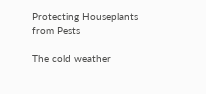Protecting Houseplants from Pests

The cold weather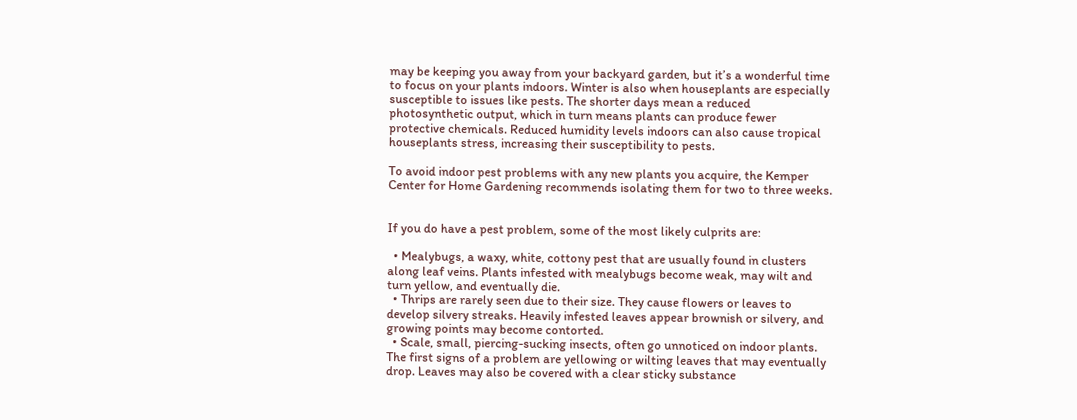may be keeping you away from your backyard garden, but it’s a wonderful time to focus on your plants indoors. Winter is also when houseplants are especially susceptible to issues like pests. The shorter days mean a reduced photosynthetic output, which in turn means plants can produce fewer protective chemicals. Reduced humidity levels indoors can also cause tropical houseplants stress, increasing their susceptibility to pests.

To avoid indoor pest problems with any new plants you acquire, the Kemper Center for Home Gardening recommends isolating them for two to three weeks.


If you do have a pest problem, some of the most likely culprits are:

  • Mealybugs, a waxy, white, cottony pest that are usually found in clusters along leaf veins. Plants infested with mealybugs become weak, may wilt and turn yellow, and eventually die.
  • Thrips are rarely seen due to their size. They cause flowers or leaves to develop silvery streaks. Heavily infested leaves appear brownish or silvery, and growing points may become contorted.
  • Scale, small, piercing-sucking insects, often go unnoticed on indoor plants. The first signs of a problem are yellowing or wilting leaves that may eventually drop. Leaves may also be covered with a clear sticky substance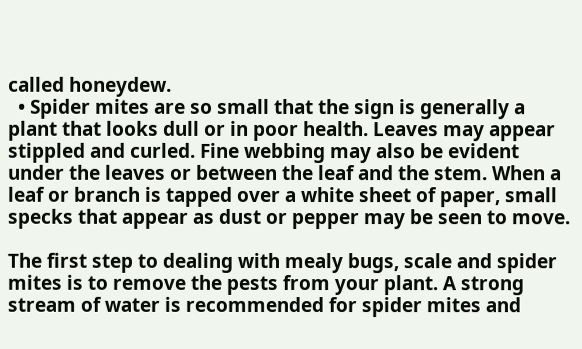called honeydew.
  • Spider mites are so small that the sign is generally a plant that looks dull or in poor health. Leaves may appear stippled and curled. Fine webbing may also be evident under the leaves or between the leaf and the stem. When a leaf or branch is tapped over a white sheet of paper, small specks that appear as dust or pepper may be seen to move.

The first step to dealing with mealy bugs, scale and spider mites is to remove the pests from your plant. A strong stream of water is recommended for spider mites and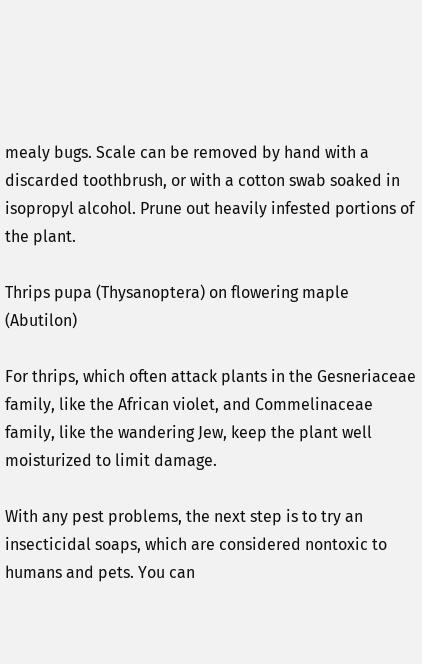mealy bugs. Scale can be removed by hand with a discarded toothbrush, or with a cotton swab soaked in isopropyl alcohol. Prune out heavily infested portions of the plant.

Thrips pupa (Thysanoptera) on flowering maple (Abutilon)

For thrips, which often attack plants in the Gesneriaceae family, like the African violet, and Commelinaceae family, like the wandering Jew, keep the plant well moisturized to limit damage.

With any pest problems, the next step is to try an insecticidal soaps, which are considered nontoxic to humans and pets. You can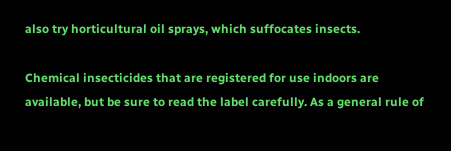also try horticultural oil sprays, which suffocates insects.

Chemical insecticides that are registered for use indoors are available, but be sure to read the label carefully. As a general rule of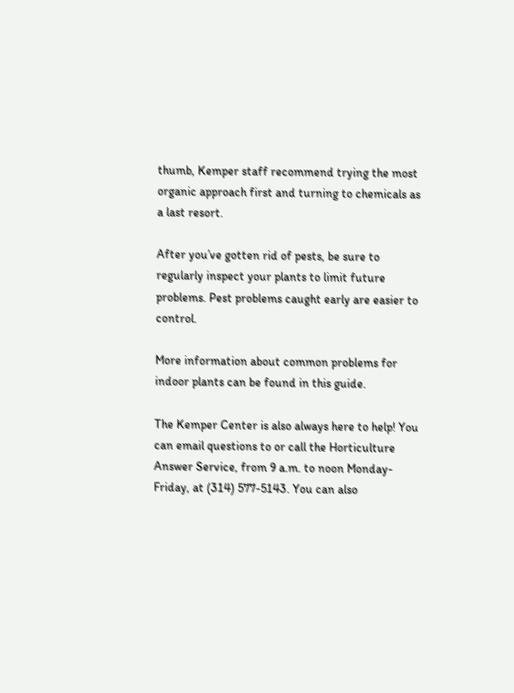thumb, Kemper staff recommend trying the most organic approach first and turning to chemicals as a last resort.

After you’ve gotten rid of pests, be sure to regularly inspect your plants to limit future problems. Pest problems caught early are easier to control.

More information about common problems for indoor plants can be found in this guide.

The Kemper Center is also always here to help! You can email questions to or call the Horticulture Answer Service, from 9 a.m. to noon Monday-Friday, at (314) 577-5143. You can also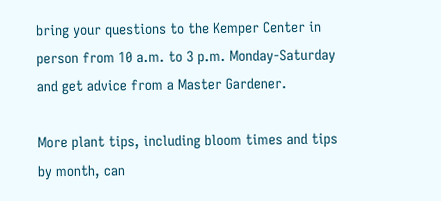bring your questions to the Kemper Center in person from 10 a.m. to 3 p.m. Monday-Saturday and get advice from a Master Gardener.

More plant tips, including bloom times and tips by month, can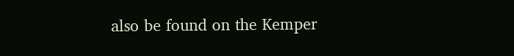also be found on the Kemper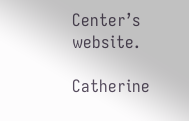Center’s website.

Catherine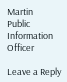Martin
Public Information Officer

Leave a Reply